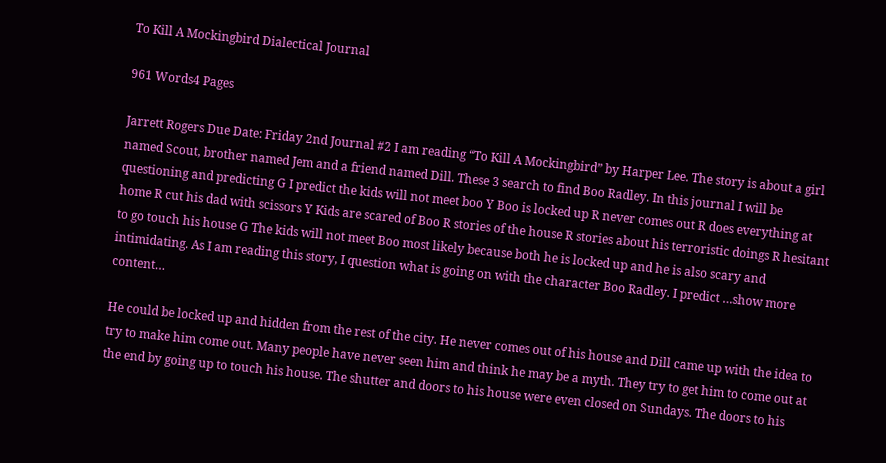To Kill A Mockingbird Dialectical Journal

961 Words4 Pages

Jarrett Rogers Due Date: Friday 2nd Journal #2 I am reading “To Kill A Mockingbird” by Harper Lee. The story is about a girl named Scout, brother named Jem and a friend named Dill. These 3 search to find Boo Radley. In this journal I will be questioning and predicting G I predict the kids will not meet boo Y Boo is locked up R never comes out R does everything at home R cut his dad with scissors Y Kids are scared of Boo R stories of the house R stories about his terroristic doings R hesitant to go touch his house G The kids will not meet Boo most likely because both he is locked up and he is also scary and intimidating. As I am reading this story, I question what is going on with the character Boo Radley. I predict …show more content…

He could be locked up and hidden from the rest of the city. He never comes out of his house and Dill came up with the idea to try to make him come out. Many people have never seen him and think he may be a myth. They try to get him to come out at the end by going up to touch his house. The shutter and doors to his house were even closed on Sundays. The doors to his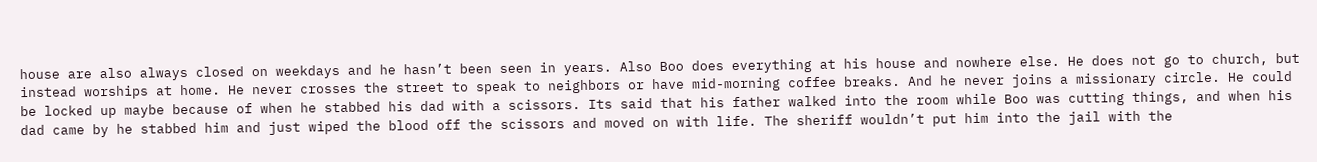house are also always closed on weekdays and he hasn’t been seen in years. Also Boo does everything at his house and nowhere else. He does not go to church, but instead worships at home. He never crosses the street to speak to neighbors or have mid-morning coffee breaks. And he never joins a missionary circle. He could be locked up maybe because of when he stabbed his dad with a scissors. Its said that his father walked into the room while Boo was cutting things, and when his dad came by he stabbed him and just wiped the blood off the scissors and moved on with life. The sheriff wouldn’t put him into the jail with the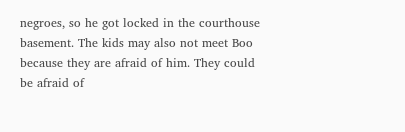negroes, so he got locked in the courthouse basement. The kids may also not meet Boo because they are afraid of him. They could be afraid of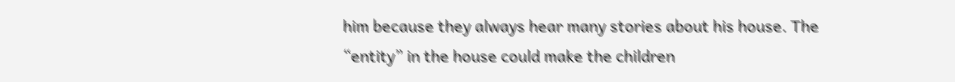him because they always hear many stories about his house. The “entity” in the house could make the children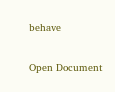behave

Open Document